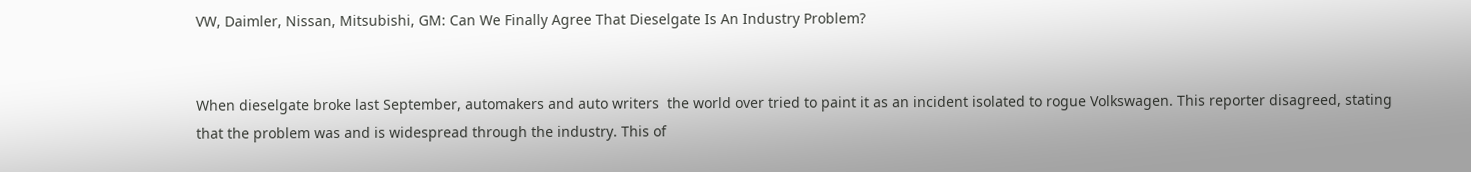VW, Daimler, Nissan, Mitsubishi, GM: Can We Finally Agree That Dieselgate Is An Industry Problem?


When dieselgate broke last September, automakers and auto writers  the world over tried to paint it as an incident isolated to rogue Volkswagen. This reporter disagreed, stating that the problem was and is widespread through the industry. This of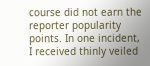course did not earn the reporter popularity points. In one incident, I received thinly veiled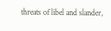threats of libel and slander,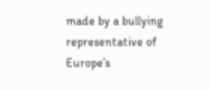made by a bullying representative of Europe’s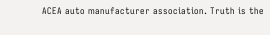ACEA auto manufacturer association. Truth is the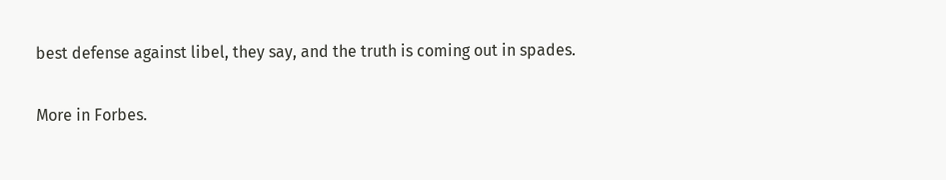best defense against libel, they say, and the truth is coming out in spades.

More in Forbes.